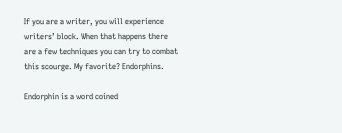If you are a writer, you will experience writers’ block. When that happens there are a few techniques you can try to combat this scourge. My favorite? Endorphins.

Endorphin is a word coined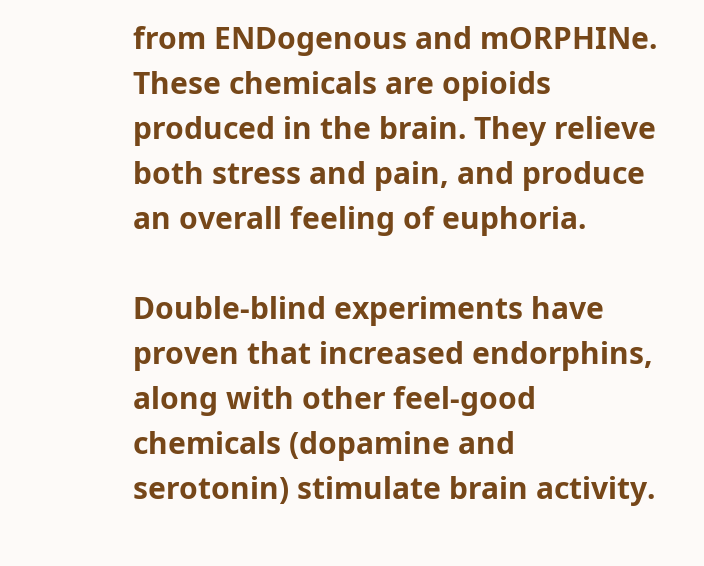from ENDogenous and mORPHINe. These chemicals are opioids produced in the brain. They relieve both stress and pain, and produce an overall feeling of euphoria.

Double-blind experiments have proven that increased endorphins, along with other feel-good chemicals (dopamine and serotonin) stimulate brain activity.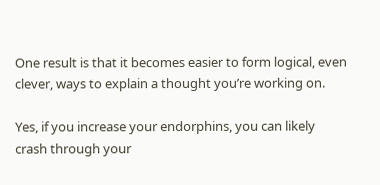One result is that it becomes easier to form logical, even clever, ways to explain a thought you’re working on.

Yes, if you increase your endorphins, you can likely crash through your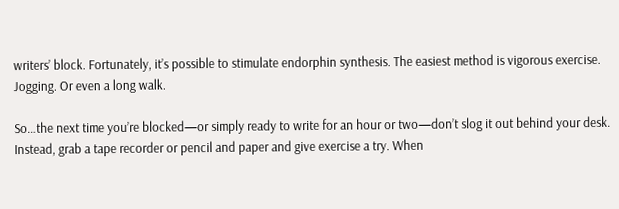writers’ block. Fortunately, it’s possible to stimulate endorphin synthesis. The easiest method is vigorous exercise. Jogging. Or even a long walk.

So…the next time you’re blocked—or simply ready to write for an hour or two—don’t slog it out behind your desk. Instead, grab a tape recorder or pencil and paper and give exercise a try. When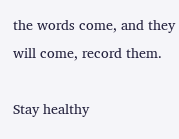the words come, and they will come, record them.

Stay healthy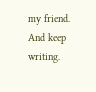my friend. And keep writing.